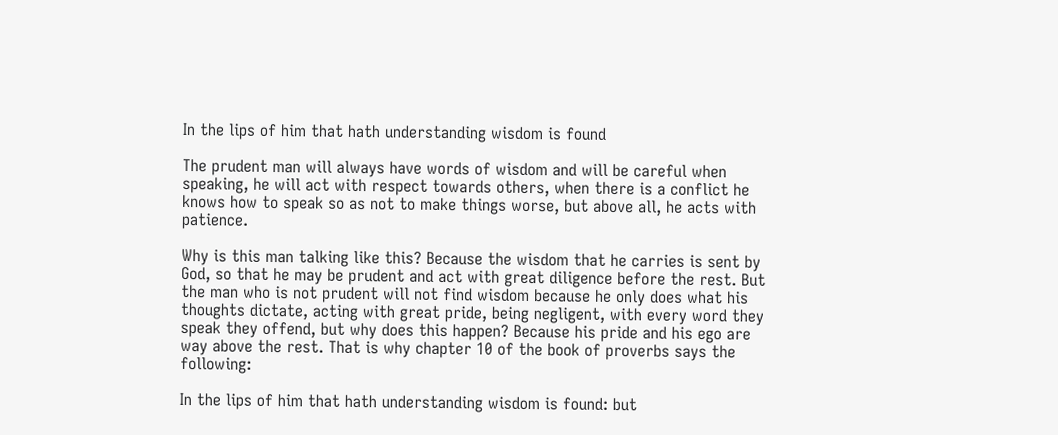In the lips of him that hath understanding wisdom is found

The prudent man will always have words of wisdom and will be careful when speaking, he will act with respect towards others, when there is a conflict he knows how to speak so as not to make things worse, but above all, he acts with patience.

Why is this man talking like this? Because the wisdom that he carries is sent by God, so that he may be prudent and act with great diligence before the rest. But the man who is not prudent will not find wisdom because he only does what his thoughts dictate, acting with great pride, being negligent, with every word they speak they offend, but why does this happen? Because his pride and his ego are way above the rest. That is why chapter 10 of the book of proverbs says the following:

In the lips of him that hath understanding wisdom is found: but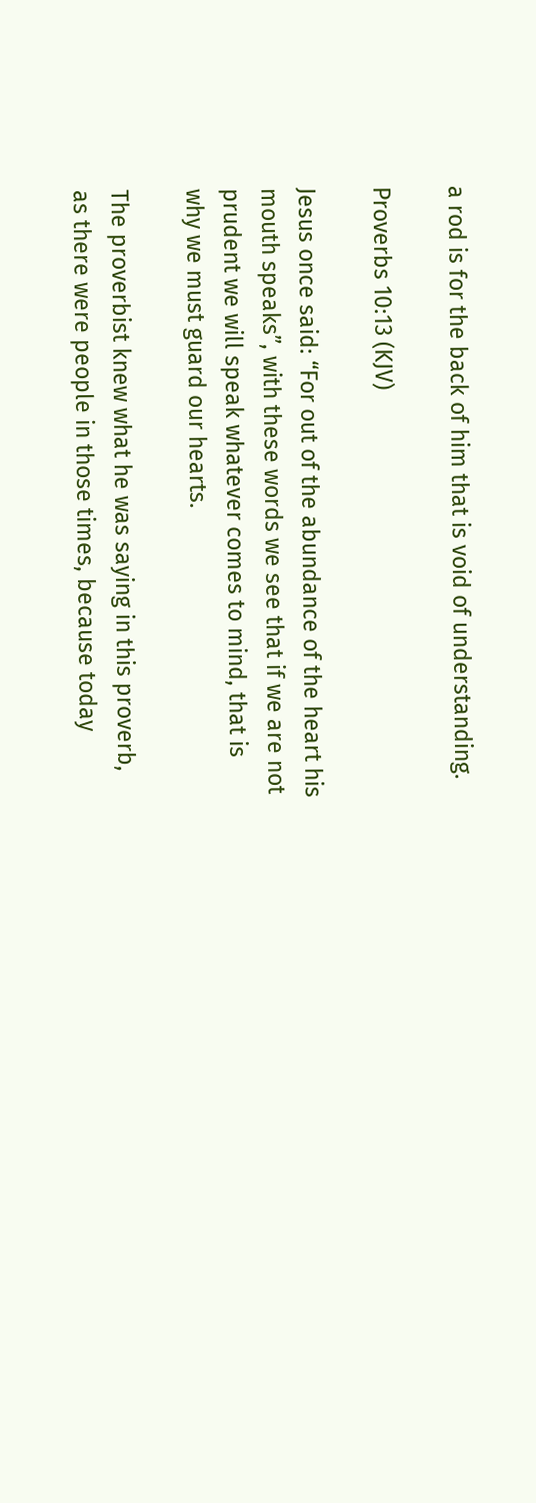a rod is for the back of him that is void of understanding.

Proverbs 10:13 (KJV)

Jesus once said: “For out of the abundance of the heart his mouth speaks”, with these words we see that if we are not prudent we will speak whatever comes to mind, that is why we must guard our hearts.

The proverbist knew what he was saying in this proverb, as there were people in those times, because today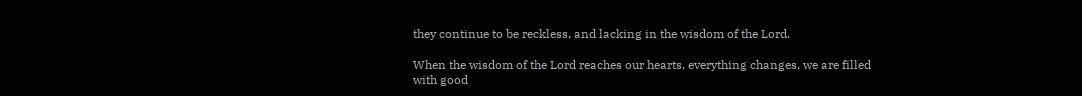they continue to be reckless, and lacking in the wisdom of the Lord.

When the wisdom of the Lord reaches our hearts, everything changes, we are filled with good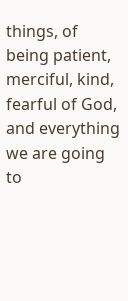things, of being patient, merciful, kind, fearful of God, and everything we are going to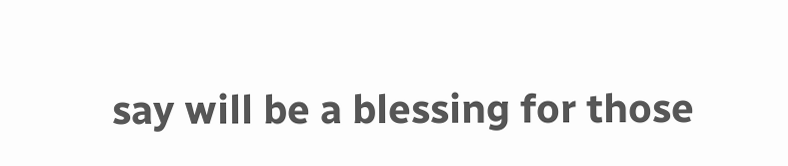say will be a blessing for those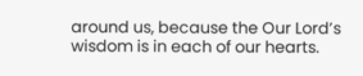around us, because the Our Lord’s wisdom is in each of our hearts.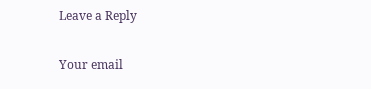Leave a Reply

Your email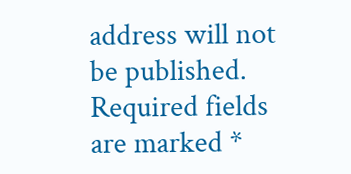address will not be published. Required fields are marked *